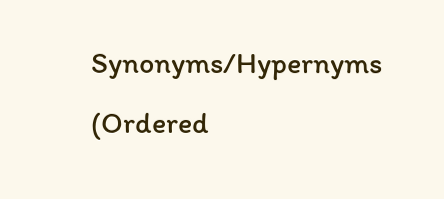Synonyms/Hypernyms (Ordered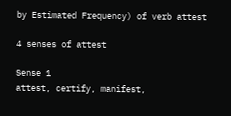by Estimated Frequency) of verb attest

4 senses of attest

Sense 1
attest, certify, manifest,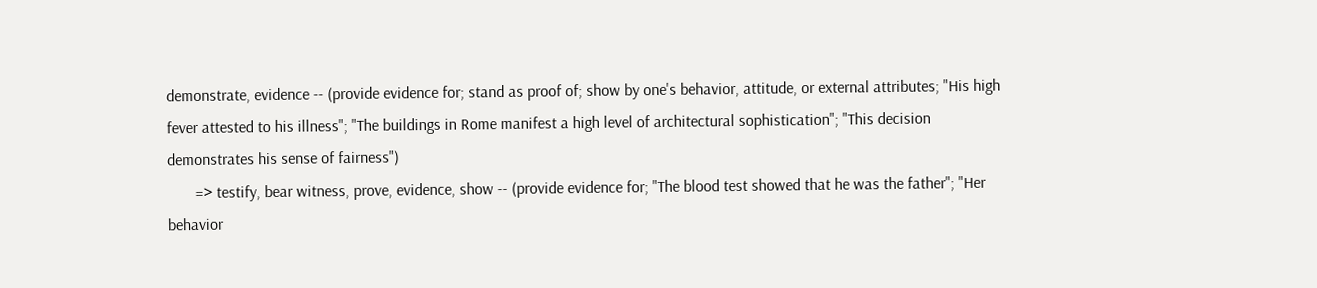demonstrate, evidence -- (provide evidence for; stand as proof of; show by one's behavior, attitude, or external attributes; "His high fever attested to his illness"; "The buildings in Rome manifest a high level of architectural sophistication"; "This decision demonstrates his sense of fairness")
       => testify, bear witness, prove, evidence, show -- (provide evidence for; "The blood test showed that he was the father"; "Her behavior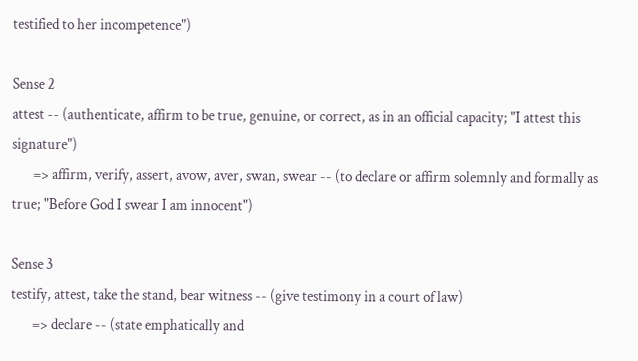testified to her incompetence")

Sense 2
attest -- (authenticate, affirm to be true, genuine, or correct, as in an official capacity; "I attest this signature")
       => affirm, verify, assert, avow, aver, swan, swear -- (to declare or affirm solemnly and formally as true; "Before God I swear I am innocent")

Sense 3
testify, attest, take the stand, bear witness -- (give testimony in a court of law)
       => declare -- (state emphatically and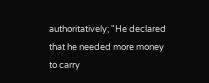authoritatively; "He declared that he needed more money to carry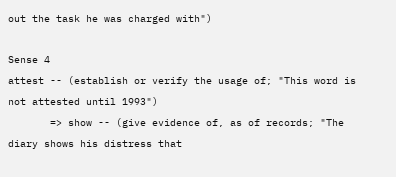out the task he was charged with")

Sense 4
attest -- (establish or verify the usage of; "This word is not attested until 1993")
       => show -- (give evidence of, as of records; "The diary shows his distress that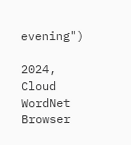evening")

2024, Cloud WordNet Browser